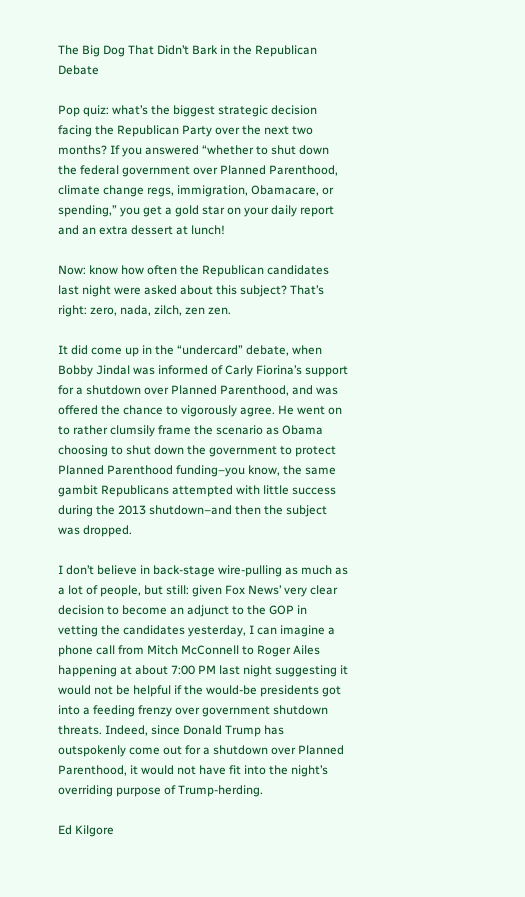The Big Dog That Didn’t Bark in the Republican Debate

Pop quiz: what’s the biggest strategic decision facing the Republican Party over the next two months? If you answered “whether to shut down the federal government over Planned Parenthood, climate change regs, immigration, Obamacare, or spending,” you get a gold star on your daily report and an extra dessert at lunch!

Now: know how often the Republican candidates last night were asked about this subject? That’s right: zero, nada, zilch, zen zen.

It did come up in the “undercard” debate, when Bobby Jindal was informed of Carly Fiorina’s support for a shutdown over Planned Parenthood, and was offered the chance to vigorously agree. He went on to rather clumsily frame the scenario as Obama choosing to shut down the government to protect Planned Parenthood funding–you know, the same gambit Republicans attempted with little success during the 2013 shutdown–and then the subject was dropped.

I don’t believe in back-stage wire-pulling as much as a lot of people, but still: given Fox News’ very clear decision to become an adjunct to the GOP in vetting the candidates yesterday, I can imagine a phone call from Mitch McConnell to Roger Ailes happening at about 7:00 PM last night suggesting it would not be helpful if the would-be presidents got into a feeding frenzy over government shutdown threats. Indeed, since Donald Trump has outspokenly come out for a shutdown over Planned Parenthood, it would not have fit into the night’s overriding purpose of Trump-herding.

Ed Kilgore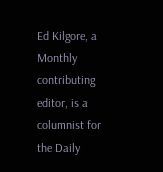Ed Kilgore, a Monthly contributing editor, is a columnist for the Daily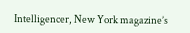Intelligencer, New York magazine’s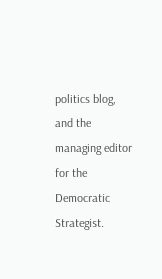politics blog, and the managing editor for the Democratic Strategist.